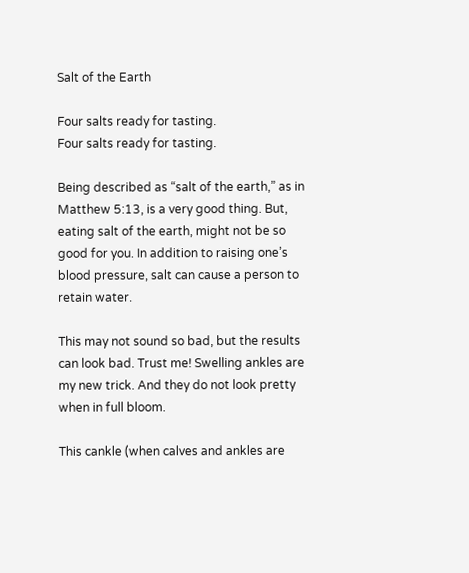Salt of the Earth

Four salts ready for tasting.
Four salts ready for tasting.

Being described as “salt of the earth,” as in Matthew 5:13, is a very good thing. But, eating salt of the earth, might not be so good for you. In addition to raising one’s blood pressure, salt can cause a person to retain water.

This may not sound so bad, but the results can look bad. Trust me! Swelling ankles are my new trick. And they do not look pretty when in full bloom.

This cankle (when calves and ankles are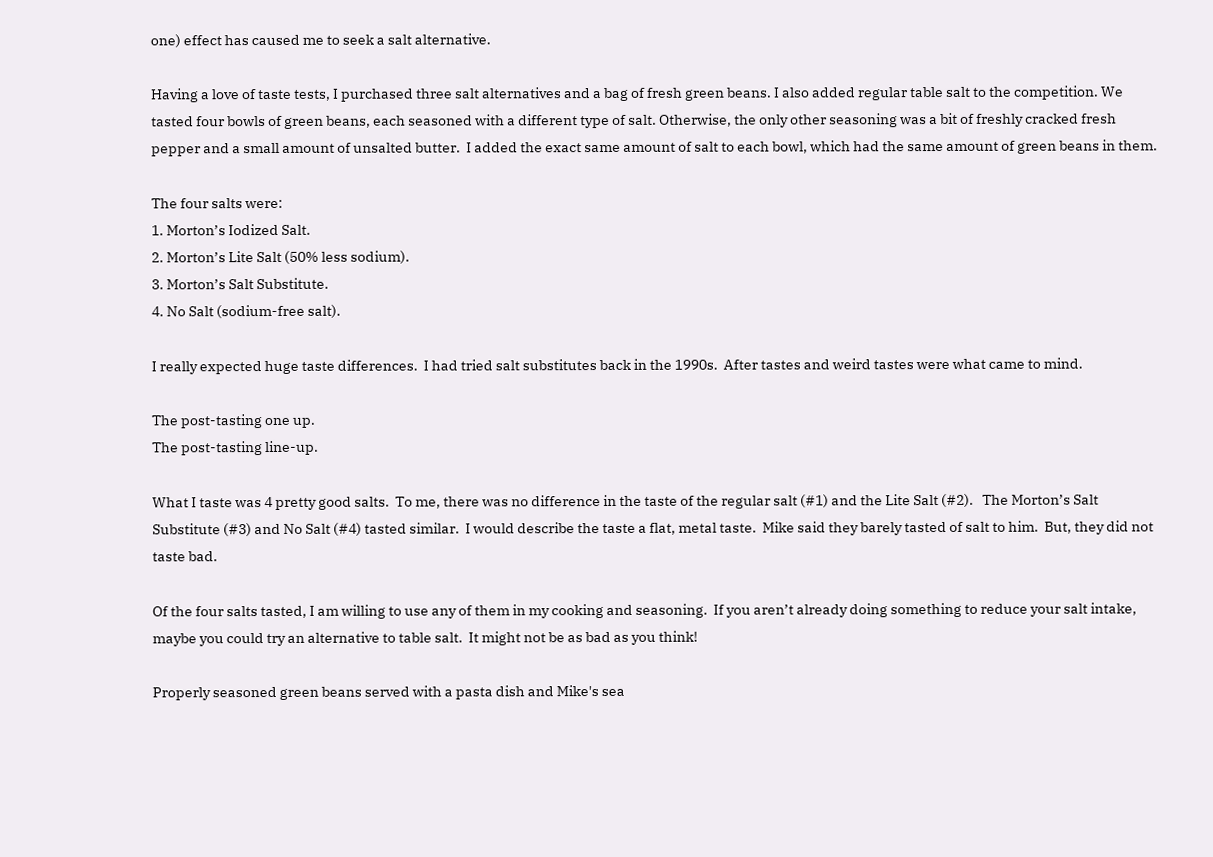one) effect has caused me to seek a salt alternative.

Having a love of taste tests, I purchased three salt alternatives and a bag of fresh green beans. I also added regular table salt to the competition. We tasted four bowls of green beans, each seasoned with a different type of salt. Otherwise, the only other seasoning was a bit of freshly cracked fresh pepper and a small amount of unsalted butter.  I added the exact same amount of salt to each bowl, which had the same amount of green beans in them.

The four salts were:
1. Morton’s Iodized Salt.
2. Morton’s Lite Salt (50% less sodium).
3. Morton’s Salt Substitute.
4. No Salt (sodium-free salt).

I really expected huge taste differences.  I had tried salt substitutes back in the 1990s.  After tastes and weird tastes were what came to mind.

The post-tasting one up.
The post-tasting line-up.

What I taste was 4 pretty good salts.  To me, there was no difference in the taste of the regular salt (#1) and the Lite Salt (#2).   The Morton’s Salt Substitute (#3) and No Salt (#4) tasted similar.  I would describe the taste a flat, metal taste.  Mike said they barely tasted of salt to him.  But, they did not taste bad.

Of the four salts tasted, I am willing to use any of them in my cooking and seasoning.  If you aren’t already doing something to reduce your salt intake, maybe you could try an alternative to table salt.  It might not be as bad as you think!

Properly seasoned green beans served with a pasta dish and Mike's sea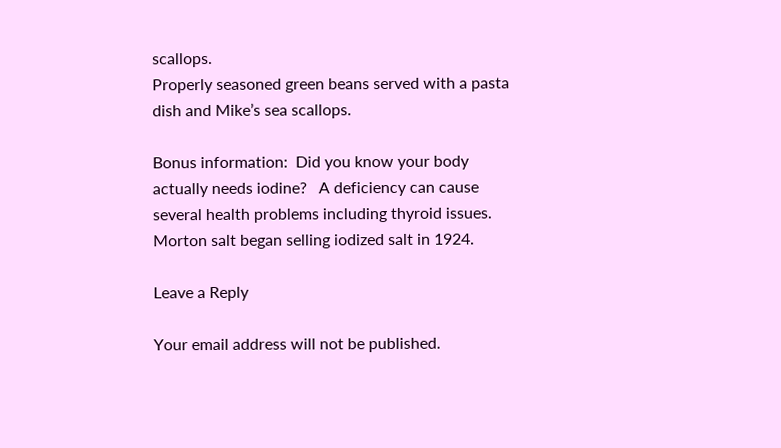scallops.
Properly seasoned green beans served with a pasta dish and Mike’s sea scallops.

Bonus information:  Did you know your body actually needs iodine?   A deficiency can cause several health problems including thyroid issues.  Morton salt began selling iodized salt in 1924.

Leave a Reply

Your email address will not be published.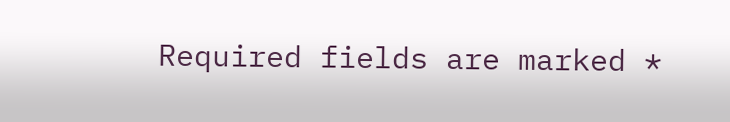Required fields are marked *